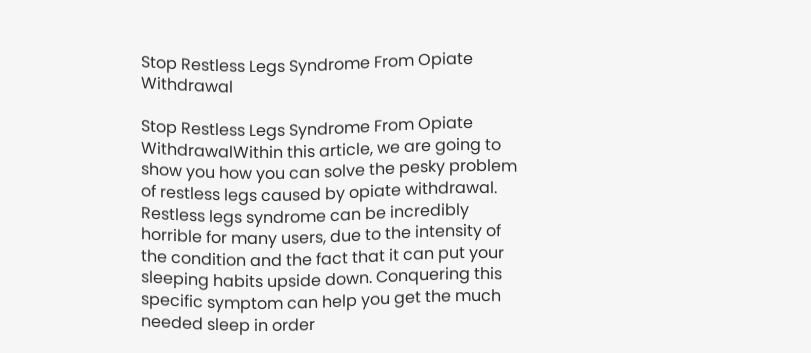Stop Restless Legs Syndrome From Opiate Withdrawal

Stop Restless Legs Syndrome From Opiate WithdrawalWithin this article, we are going to show you how you can solve the pesky problem of restless legs caused by opiate withdrawal. Restless legs syndrome can be incredibly horrible for many users, due to the intensity of the condition and the fact that it can put your sleeping habits upside down. Conquering this specific symptom can help you get the much needed sleep in order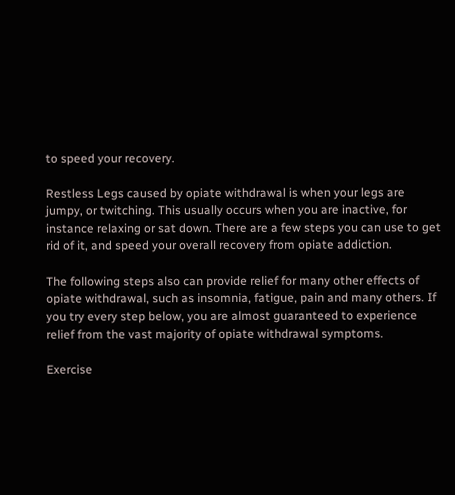to speed your recovery.

Restless Legs caused by opiate withdrawal is when your legs are jumpy, or twitching. This usually occurs when you are inactive, for instance relaxing or sat down. There are a few steps you can use to get rid of it, and speed your overall recovery from opiate addiction.

The following steps also can provide relief for many other effects of opiate withdrawal, such as insomnia, fatigue, pain and many others. If you try every step below, you are almost guaranteed to experience relief from the vast majority of opiate withdrawal symptoms.

Exercise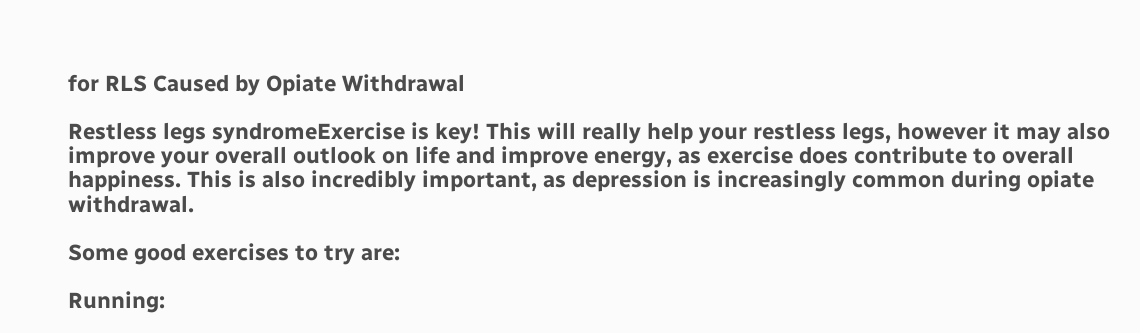for RLS Caused by Opiate Withdrawal

Restless legs syndromeExercise is key! This will really help your restless legs, however it may also improve your overall outlook on life and improve energy, as exercise does contribute to overall happiness. This is also incredibly important, as depression is increasingly common during opiate withdrawal.

Some good exercises to try are:

Running: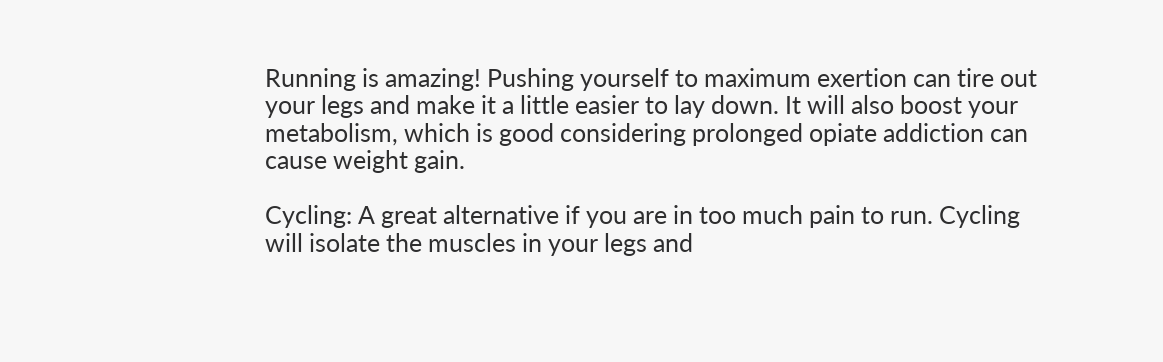Running is amazing! Pushing yourself to maximum exertion can tire out your legs and make it a little easier to lay down. It will also boost your metabolism, which is good considering prolonged opiate addiction can cause weight gain.

Cycling: A great alternative if you are in too much pain to run. Cycling will isolate the muscles in your legs and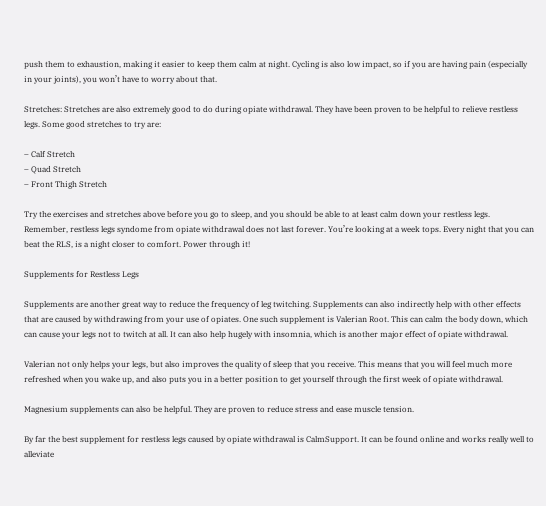push them to exhaustion, making it easier to keep them calm at night. Cycling is also low impact, so if you are having pain (especially in your joints), you won’t have to worry about that.

Stretches: Stretches are also extremely good to do during opiate withdrawal. They have been proven to be helpful to relieve restless legs. Some good stretches to try are:

– Calf Stretch
– Quad Stretch
– Front Thigh Stretch

Try the exercises and stretches above before you go to sleep, and you should be able to at least calm down your restless legs. Remember, restless legs syndome from opiate withdrawal does not last forever. You’re looking at a week tops. Every night that you can beat the RLS, is a night closer to comfort. Power through it!

Supplements for Restless Legs

Supplements are another great way to reduce the frequency of leg twitching. Supplements can also indirectly help with other effects that are caused by withdrawing from your use of opiates. One such supplement is Valerian Root. This can calm the body down, which can cause your legs not to twitch at all. It can also help hugely with insomnia, which is another major effect of opiate withdrawal.

Valerian not only helps your legs, but also improves the quality of sleep that you receive. This means that you will feel much more refreshed when you wake up, and also puts you in a better position to get yourself through the first week of opiate withdrawal.

Magnesium supplements can also be helpful. They are proven to reduce stress and ease muscle tension.

By far the best supplement for restless legs caused by opiate withdrawal is CalmSupport. It can be found online and works really well to alleviate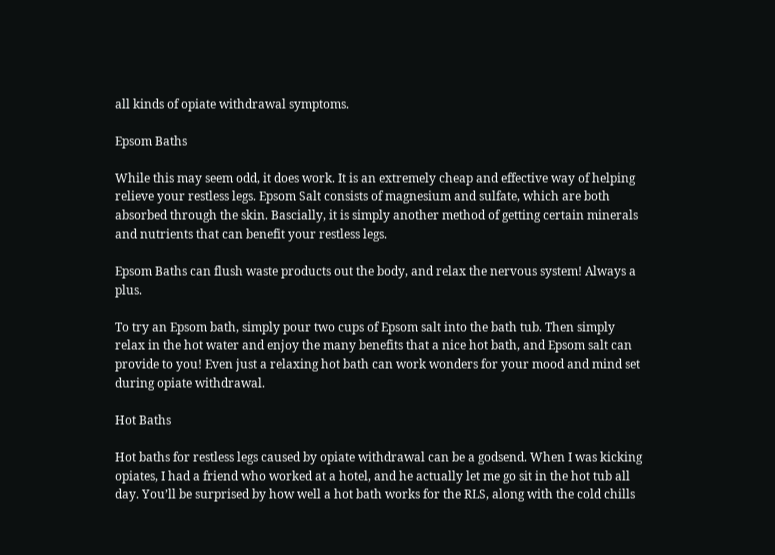all kinds of opiate withdrawal symptoms.

Epsom Baths

While this may seem odd, it does work. It is an extremely cheap and effective way of helping relieve your restless legs. Epsom Salt consists of magnesium and sulfate, which are both absorbed through the skin. Bascially, it is simply another method of getting certain minerals and nutrients that can benefit your restless legs.

Epsom Baths can flush waste products out the body, and relax the nervous system! Always a plus.

To try an Epsom bath, simply pour two cups of Epsom salt into the bath tub. Then simply relax in the hot water and enjoy the many benefits that a nice hot bath, and Epsom salt can provide to you! Even just a relaxing hot bath can work wonders for your mood and mind set during opiate withdrawal.

Hot Baths

Hot baths for restless legs caused by opiate withdrawal can be a godsend. When I was kicking opiates, I had a friend who worked at a hotel, and he actually let me go sit in the hot tub all day. You’ll be surprised by how well a hot bath works for the RLS, along with the cold chills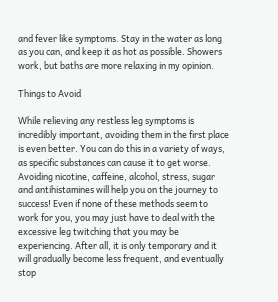and fever like symptoms. Stay in the water as long as you can, and keep it as hot as possible. Showers  work, but baths are more relaxing in my opinion.

Things to Avoid

While relieving any restless leg symptoms is incredibly important, avoiding them in the first place is even better. You can do this in a variety of ways, as specific substances can cause it to get worse. Avoiding nicotine, caffeine, alcohol, stress, sugar and antihistamines will help you on the journey to success! Even if none of these methods seem to work for you, you may just have to deal with the excessive leg twitching that you may be experiencing. After all, it is only temporary and it will gradually become less frequent, and eventually stop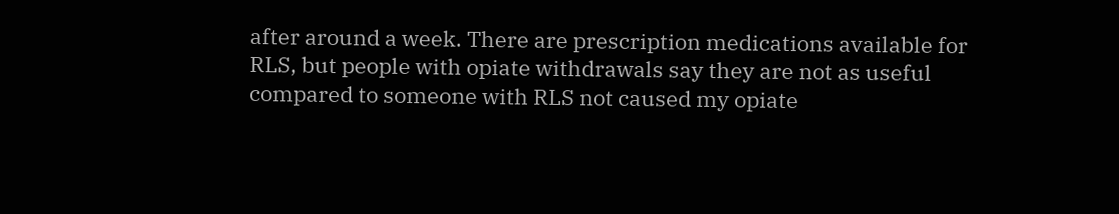after around a week. There are prescription medications available for RLS, but people with opiate withdrawals say they are not as useful compared to someone with RLS not caused my opiate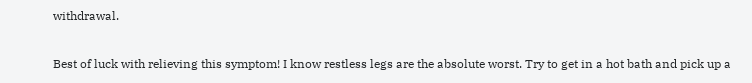withdrawal.

Best of luck with relieving this symptom! I know restless legs are the absolute worst. Try to get in a hot bath and pick up a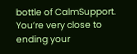bottle of CalmSupport. You’re very close to ending your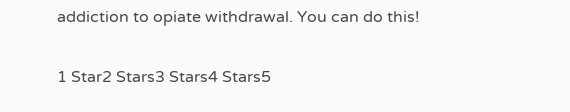addiction to opiate withdrawal. You can do this!

1 Star2 Stars3 Stars4 Stars5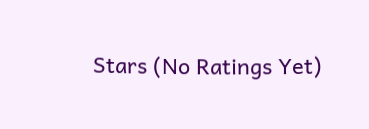Stars (No Ratings Yet)